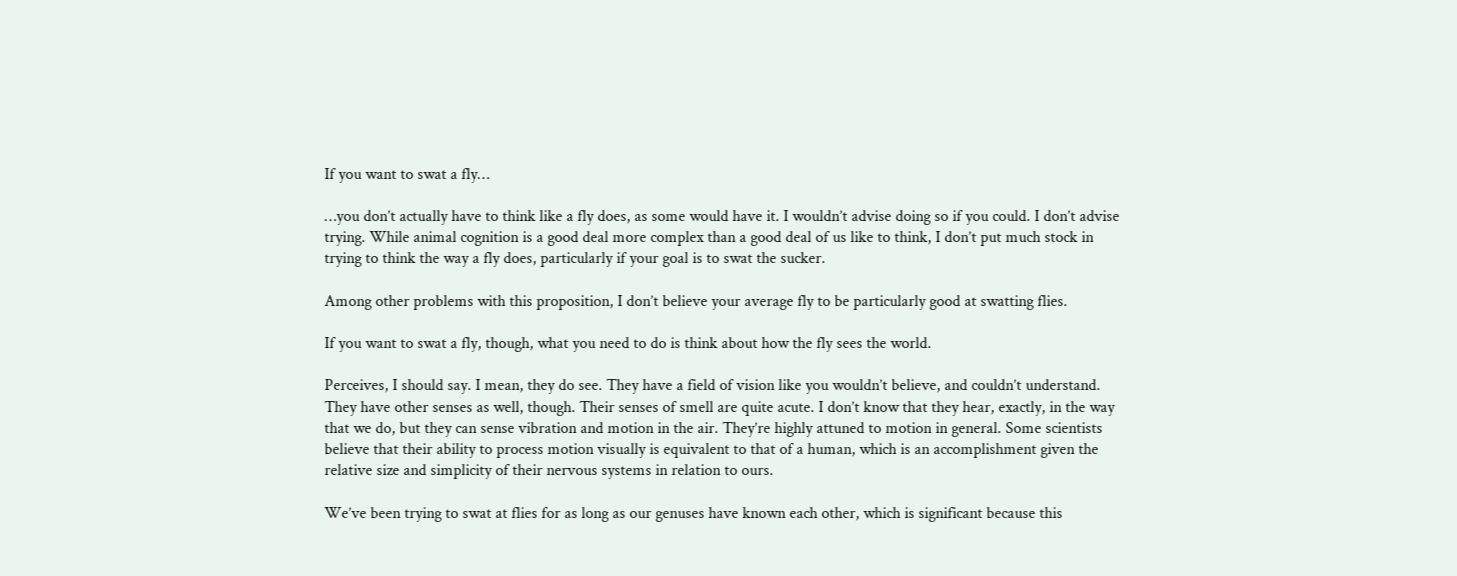If you want to swat a fly…

…you don’t actually have to think like a fly does, as some would have it. I wouldn’t advise doing so if you could. I don’t advise trying. While animal cognition is a good deal more complex than a good deal of us like to think, I don’t put much stock in trying to think the way a fly does, particularly if your goal is to swat the sucker.

Among other problems with this proposition, I don’t believe your average fly to be particularly good at swatting flies.

If you want to swat a fly, though, what you need to do is think about how the fly sees the world.

Perceives, I should say. I mean, they do see. They have a field of vision like you wouldn’t believe, and couldn’t understand. They have other senses as well, though. Their senses of smell are quite acute. I don’t know that they hear, exactly, in the way that we do, but they can sense vibration and motion in the air. They’re highly attuned to motion in general. Some scientists believe that their ability to process motion visually is equivalent to that of a human, which is an accomplishment given the relative size and simplicity of their nervous systems in relation to ours.

We’ve been trying to swat at flies for as long as our genuses have known each other, which is significant because this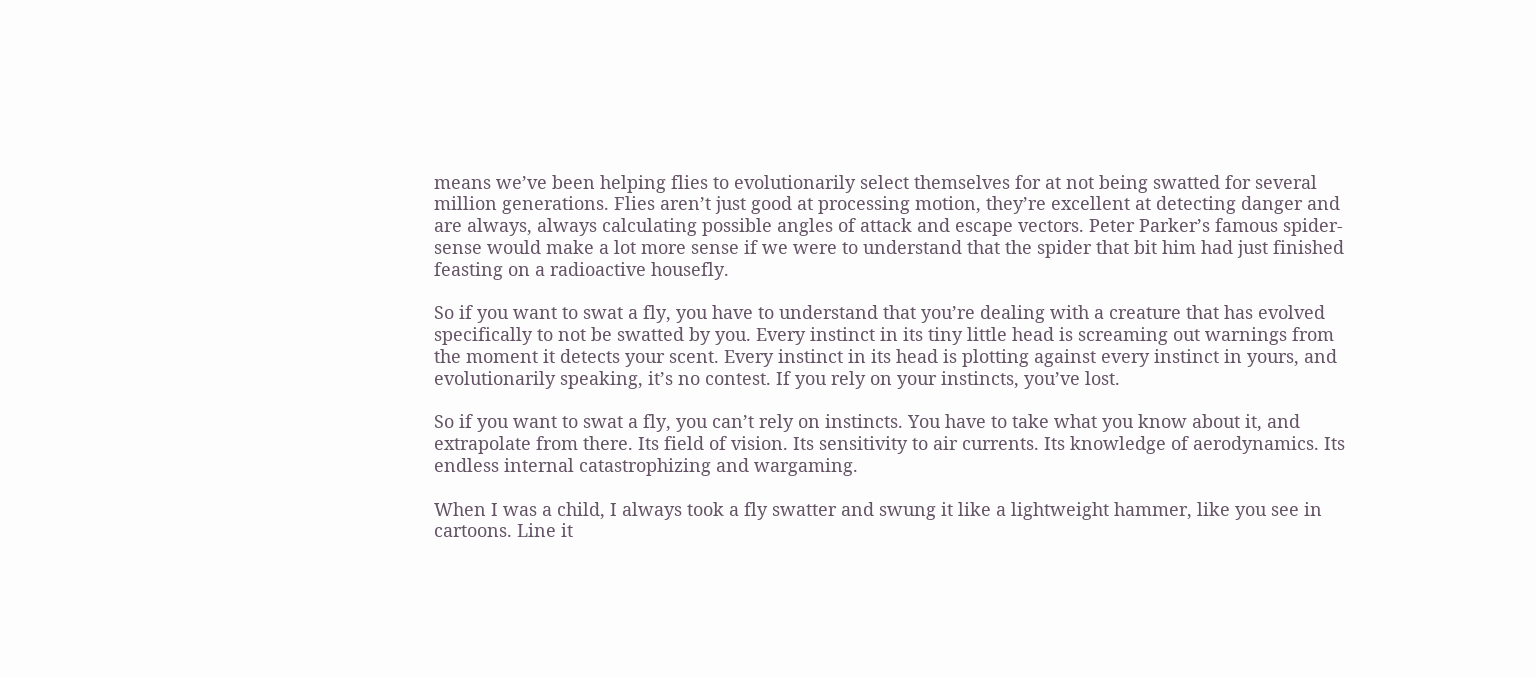means we’ve been helping flies to evolutionarily select themselves for at not being swatted for several million generations. Flies aren’t just good at processing motion, they’re excellent at detecting danger and are always, always calculating possible angles of attack and escape vectors. Peter Parker’s famous spider-sense would make a lot more sense if we were to understand that the spider that bit him had just finished feasting on a radioactive housefly.

So if you want to swat a fly, you have to understand that you’re dealing with a creature that has evolved specifically to not be swatted by you. Every instinct in its tiny little head is screaming out warnings from the moment it detects your scent. Every instinct in its head is plotting against every instinct in yours, and evolutionarily speaking, it’s no contest. If you rely on your instincts, you’ve lost.

So if you want to swat a fly, you can’t rely on instincts. You have to take what you know about it, and extrapolate from there. Its field of vision. Its sensitivity to air currents. Its knowledge of aerodynamics. Its endless internal catastrophizing and wargaming.

When I was a child, I always took a fly swatter and swung it like a lightweight hammer, like you see in cartoons. Line it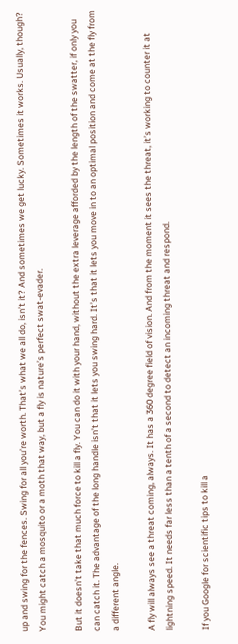up and swing for the fences. Swing for all you’re worth. That’s what we all do, isn’t it? And sometimes we get lucky. Sometimes it works. Usually, though? You might catch a mosquito or a moth that way, but a fly is nature’s perfect swat-evader.

But it doesn’t take that much force to kill a fly. You can do it with your hand, without the extra leverage afforded by the length of the swatter, if only you can catch it. The advantage of the long handle isn’t that it lets you swing hard. It’s that it lets you move in to an optimal position and come at the fly from a different angle.

A fly will always see a threat coming, always. It has a 360 degree field of vision. And from the moment it sees the threat, it’s working to counter it at lightning speed. It needs far less than a tenth of a second to detect an incoming threat and respond.

If you Google for scientific tips to kill a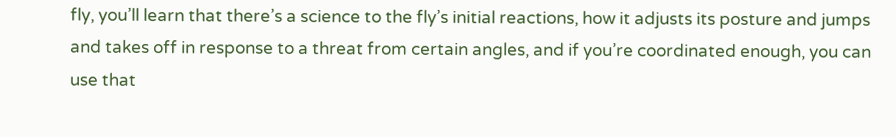fly, you’ll learn that there’s a science to the fly’s initial reactions, how it adjusts its posture and jumps and takes off in response to a threat from certain angles, and if you’re coordinated enough, you can use that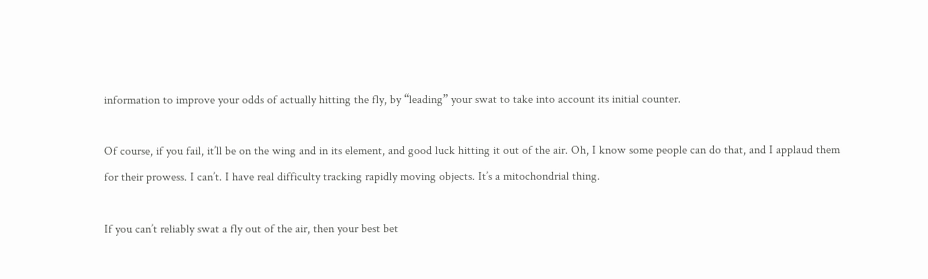information to improve your odds of actually hitting the fly, by “leading” your swat to take into account its initial counter.

Of course, if you fail, it’ll be on the wing and in its element, and good luck hitting it out of the air. Oh, I know some people can do that, and I applaud them for their prowess. I can’t. I have real difficulty tracking rapidly moving objects. It’s a mitochondrial thing.

If you can’t reliably swat a fly out of the air, then your best bet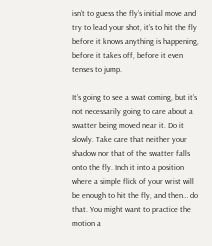isn’t to guess the fly’s initial move and try to lead your shot, it’s to hit the fly before it knows anything is happening, before it takes off, before it even tenses to jump.

It’s going to see a swat coming, but it’s not necessarily going to care about a swatter being moved near it. Do it slowly. Take care that neither your shadow nor that of the swatter falls onto the fly. Inch it into a position where a simple flick of your wrist will be enough to hit the fly, and then… do that. You might want to practice the motion a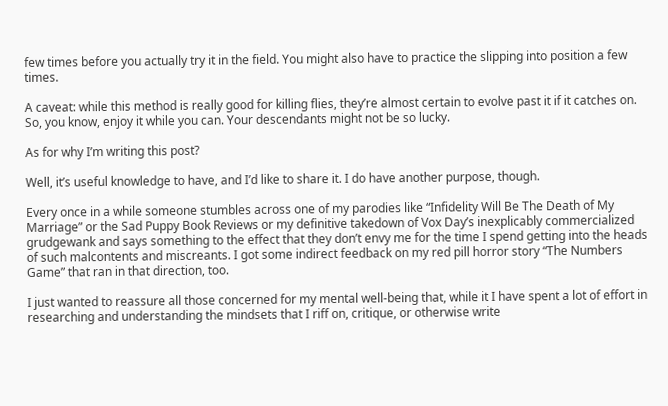few times before you actually try it in the field. You might also have to practice the slipping into position a few times.

A caveat: while this method is really good for killing flies, they’re almost certain to evolve past it if it catches on. So, you know, enjoy it while you can. Your descendants might not be so lucky.

As for why I’m writing this post?

Well, it’s useful knowledge to have, and I’d like to share it. I do have another purpose, though.

Every once in a while someone stumbles across one of my parodies like “Infidelity Will Be The Death of My Marriage” or the Sad Puppy Book Reviews or my definitive takedown of Vox Day’s inexplicably commercialized grudgewank and says something to the effect that they don’t envy me for the time I spend getting into the heads of such malcontents and miscreants. I got some indirect feedback on my red pill horror story “The Numbers Game” that ran in that direction, too.

I just wanted to reassure all those concerned for my mental well-being that, while it I have spent a lot of effort in researching and understanding the mindsets that I riff on, critique, or otherwise write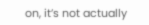on, it’s not actually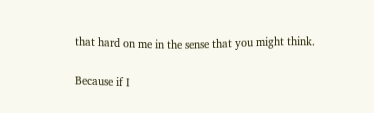that hard on me in the sense that you might think.

Because if I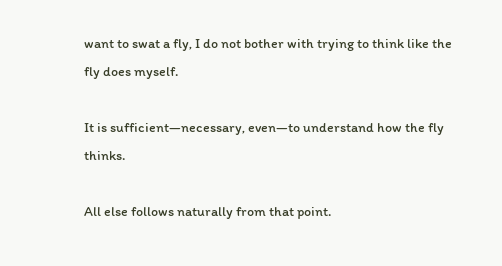want to swat a fly, I do not bother with trying to think like the fly does myself.

It is sufficient—necessary, even—to understand how the fly thinks.

All else follows naturally from that point.